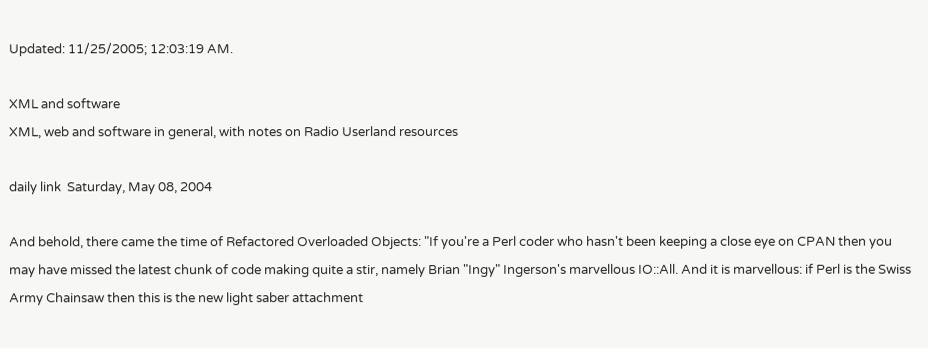Updated: 11/25/2005; 12:03:19 AM.

XML and software
XML, web and software in general, with notes on Radio Userland resources

daily link  Saturday, May 08, 2004

And behold, there came the time of Refactored Overloaded Objects: "If you're a Perl coder who hasn't been keeping a close eye on CPAN then you may have missed the latest chunk of code making quite a stir, namely Brian "Ingy" Ingerson's marvellous IO::All. And it is marvellous: if Perl is the Swiss Army Chainsaw then this is the new light saber attachment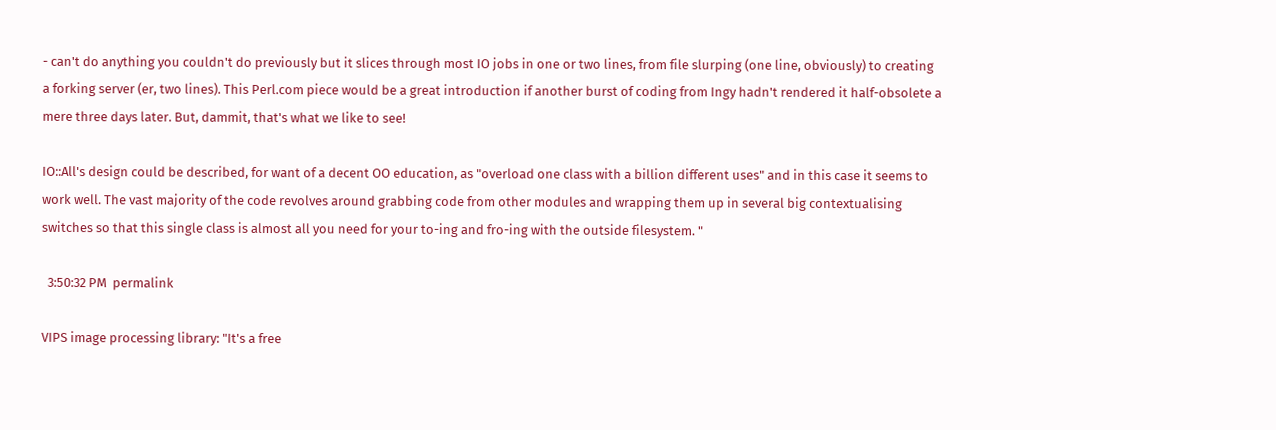- can't do anything you couldn't do previously but it slices through most IO jobs in one or two lines, from file slurping (one line, obviously) to creating a forking server (er, two lines). This Perl.com piece would be a great introduction if another burst of coding from Ingy hadn't rendered it half-obsolete a mere three days later. But, dammit, that's what we like to see!

IO::All's design could be described, for want of a decent OO education, as "overload one class with a billion different uses" and in this case it seems to work well. The vast majority of the code revolves around grabbing code from other modules and wrapping them up in several big contextualising switches so that this single class is almost all you need for your to-ing and fro-ing with the outside filesystem. "

  3:50:32 PM  permalink

VIPS image processing library: "It's a free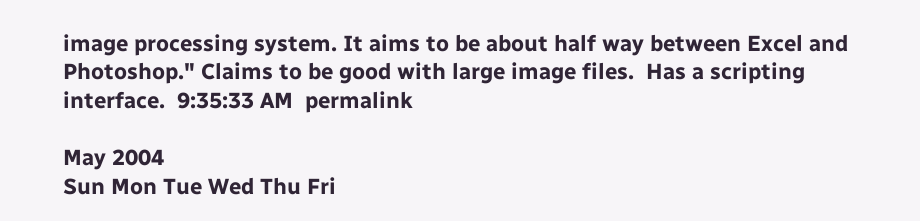image processing system. It aims to be about half way between Excel and Photoshop." Claims to be good with large image files.  Has a scripting interface.  9:35:33 AM  permalink

May 2004
Sun Mon Tue Wed Thu Fri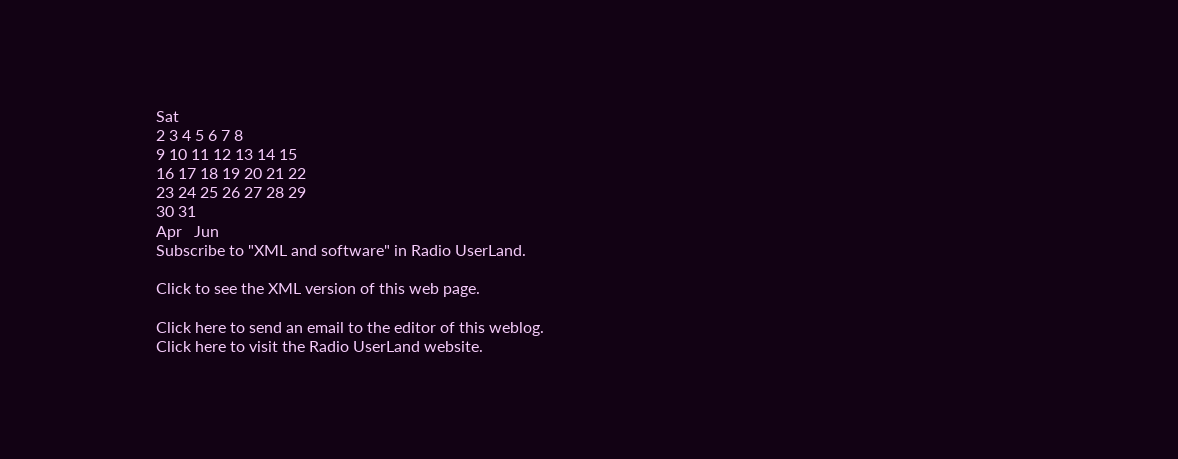Sat
2 3 4 5 6 7 8
9 10 11 12 13 14 15
16 17 18 19 20 21 22
23 24 25 26 27 28 29
30 31
Apr   Jun
Subscribe to "XML and software" in Radio UserLand.

Click to see the XML version of this web page.

Click here to send an email to the editor of this weblog.
Click here to visit the Radio UserLand website.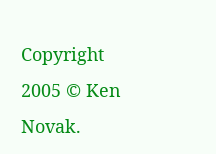Copyright 2005 © Ken Novak.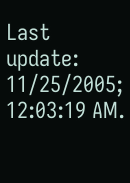Last update: 11/25/2005; 12:03:19 AM.